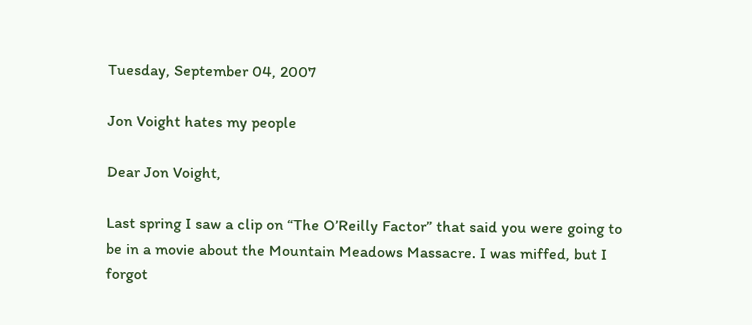Tuesday, September 04, 2007

Jon Voight hates my people

Dear Jon Voight,

Last spring I saw a clip on “The O’Reilly Factor” that said you were going to be in a movie about the Mountain Meadows Massacre. I was miffed, but I forgot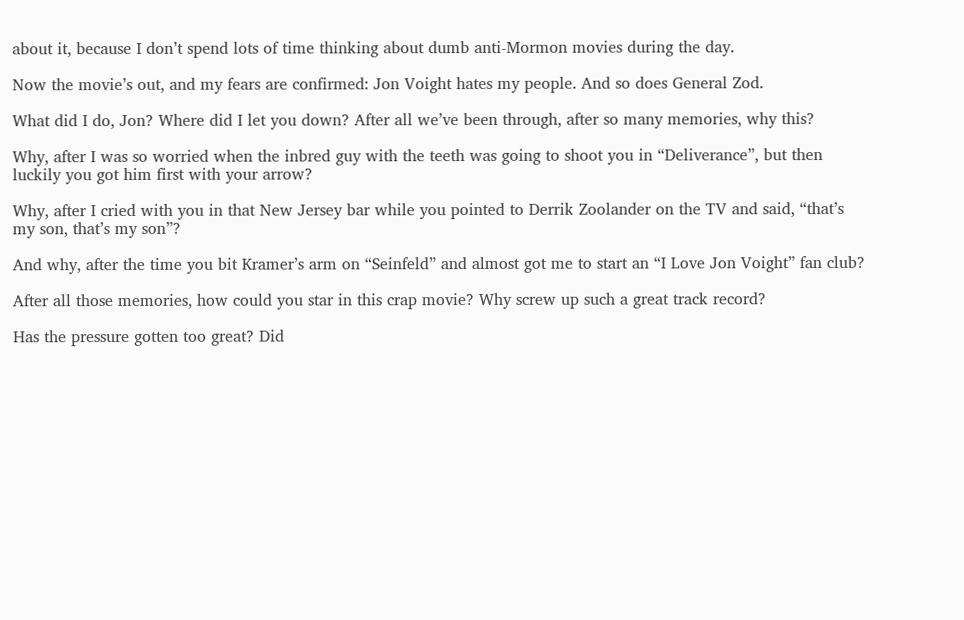about it, because I don’t spend lots of time thinking about dumb anti-Mormon movies during the day.

Now the movie’s out, and my fears are confirmed: Jon Voight hates my people. And so does General Zod.

What did I do, Jon? Where did I let you down? After all we’ve been through, after so many memories, why this?

Why, after I was so worried when the inbred guy with the teeth was going to shoot you in “Deliverance”, but then luckily you got him first with your arrow?

Why, after I cried with you in that New Jersey bar while you pointed to Derrik Zoolander on the TV and said, “that’s my son, that’s my son”?

And why, after the time you bit Kramer’s arm on “Seinfeld” and almost got me to start an “I Love Jon Voight” fan club?

After all those memories, how could you star in this crap movie? Why screw up such a great track record?

Has the pressure gotten too great? Did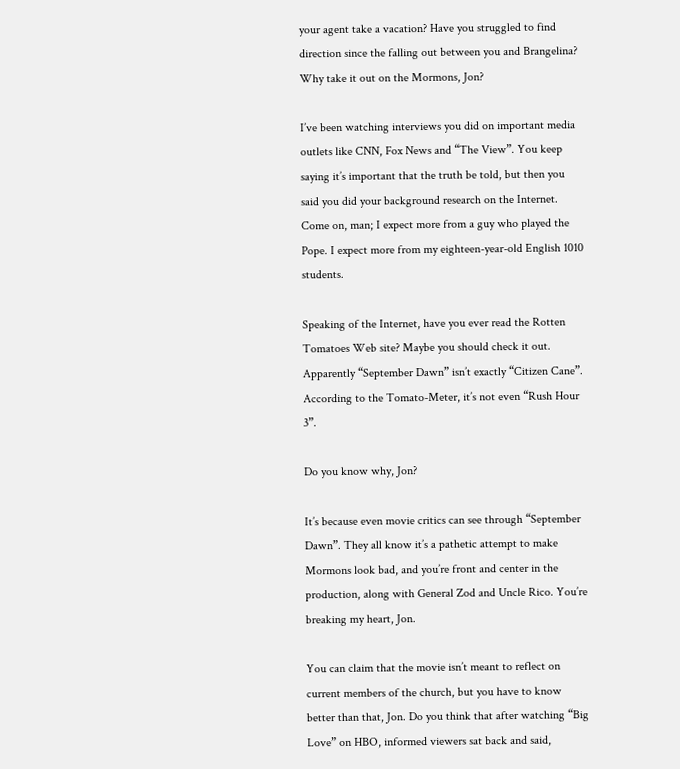your agent take a vacation? Have you struggled to find direction since the falling out between you and Brangelina? Why take it out on the Mormons, Jon?

I’ve been watching interviews you did on important media outlets like CNN, Fox News and “The View”. You keep saying it’s important that the truth be told, but then you said you did your background research on the Internet. Come on, man; I expect more from a guy who played the Pope. I expect more from my eighteen-year-old English 1010 students.

Speaking of the Internet, have you ever read the Rotten Tomatoes Web site? Maybe you should check it out. Apparently “September Dawn” isn’t exactly “Citizen Cane”. According to the Tomato-Meter, it’s not even “Rush Hour 3”.

Do you know why, Jon?

It’s because even movie critics can see through “September Dawn”. They all know it’s a pathetic attempt to make Mormons look bad, and you’re front and center in the production, along with General Zod and Uncle Rico. You’re breaking my heart, Jon.

You can claim that the movie isn’t meant to reflect on current members of the church, but you have to know better than that, Jon. Do you think that after watching “Big Love” on HBO, informed viewers sat back and said,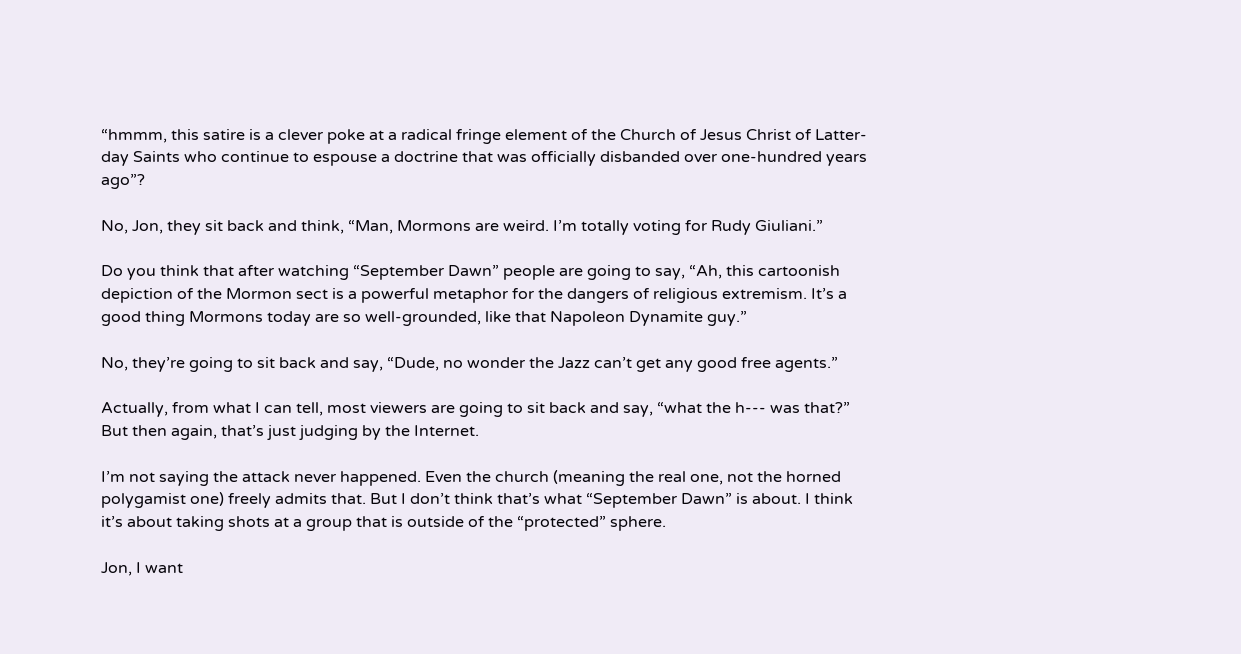“hmmm, this satire is a clever poke at a radical fringe element of the Church of Jesus Christ of Latter-day Saints who continue to espouse a doctrine that was officially disbanded over one-hundred years ago”?

No, Jon, they sit back and think, “Man, Mormons are weird. I’m totally voting for Rudy Giuliani.”

Do you think that after watching “September Dawn” people are going to say, “Ah, this cartoonish depiction of the Mormon sect is a powerful metaphor for the dangers of religious extremism. It’s a good thing Mormons today are so well-grounded, like that Napoleon Dynamite guy.”

No, they’re going to sit back and say, “Dude, no wonder the Jazz can’t get any good free agents.”

Actually, from what I can tell, most viewers are going to sit back and say, “what the h--- was that?” But then again, that’s just judging by the Internet.

I’m not saying the attack never happened. Even the church (meaning the real one, not the horned polygamist one) freely admits that. But I don’t think that’s what “September Dawn” is about. I think it’s about taking shots at a group that is outside of the “protected” sphere.

Jon, I want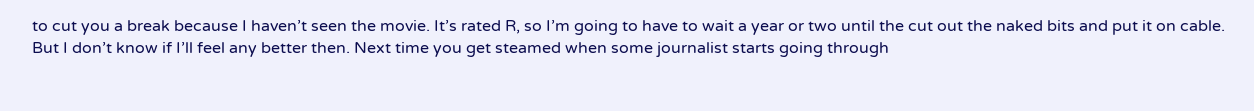to cut you a break because I haven’t seen the movie. It’s rated R, so I’m going to have to wait a year or two until the cut out the naked bits and put it on cable. But I don’t know if I’ll feel any better then. Next time you get steamed when some journalist starts going through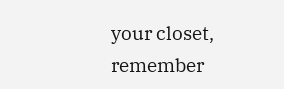your closet, remember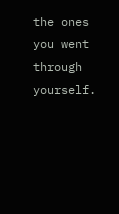the ones you went through yourself.